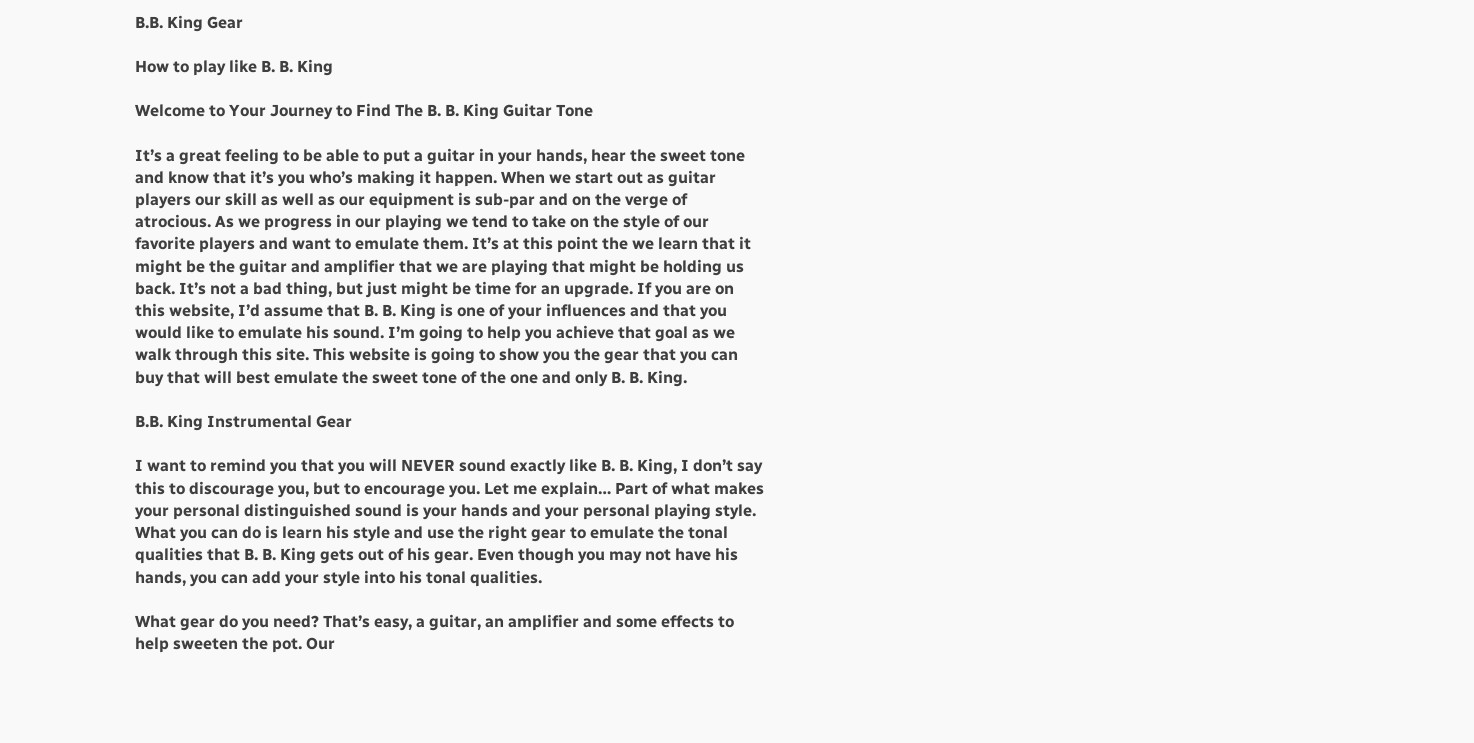B.B. King Gear

How to play like B. B. King

Welcome to Your Journey to Find The B. B. King Guitar Tone

It’s a great feeling to be able to put a guitar in your hands, hear the sweet tone and know that it’s you who’s making it happen. When we start out as guitar players our skill as well as our equipment is sub-par and on the verge of atrocious. As we progress in our playing we tend to take on the style of our favorite players and want to emulate them. It’s at this point the we learn that it might be the guitar and amplifier that we are playing that might be holding us back. It’s not a bad thing, but just might be time for an upgrade. If you are on this website, I’d assume that B. B. King is one of your influences and that you would like to emulate his sound. I’m going to help you achieve that goal as we walk through this site. This website is going to show you the gear that you can buy that will best emulate the sweet tone of the one and only B. B. King.

B.B. King Instrumental Gear

I want to remind you that you will NEVER sound exactly like B. B. King, I don’t say this to discourage you, but to encourage you. Let me explain… Part of what makes your personal distinguished sound is your hands and your personal playing style. What you can do is learn his style and use the right gear to emulate the tonal qualities that B. B. King gets out of his gear. Even though you may not have his hands, you can add your style into his tonal qualities.

What gear do you need? That’s easy, a guitar, an amplifier and some effects to help sweeten the pot. Our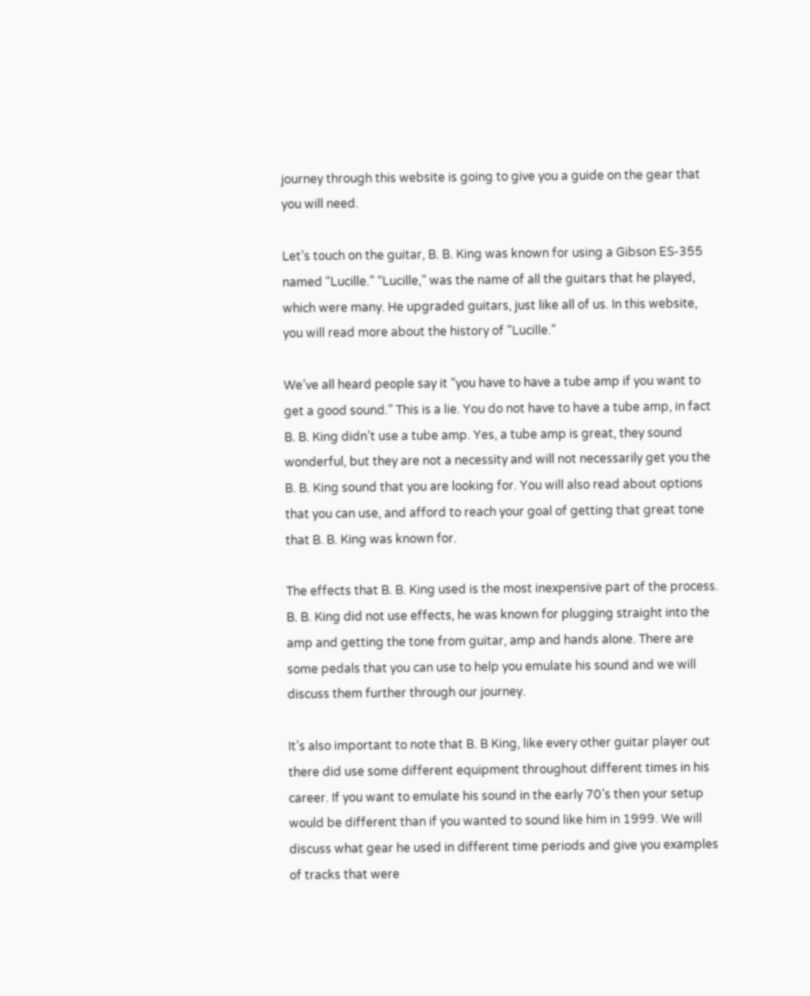journey through this website is going to give you a guide on the gear that you will need.

Let’s touch on the guitar, B. B. King was known for using a Gibson ES-355 named “Lucille.” “Lucille,” was the name of all the guitars that he played, which were many. He upgraded guitars, just like all of us. In this website, you will read more about the history of “Lucille.”

We’ve all heard people say it “you have to have a tube amp if you want to get a good sound.” This is a lie. You do not have to have a tube amp, in fact B. B. King didn’t use a tube amp. Yes, a tube amp is great, they sound wonderful, but they are not a necessity and will not necessarily get you the B. B. King sound that you are looking for. You will also read about options that you can use, and afford to reach your goal of getting that great tone that B. B. King was known for.

The effects that B. B. King used is the most inexpensive part of the process. B. B. King did not use effects, he was known for plugging straight into the amp and getting the tone from guitar, amp and hands alone. There are some pedals that you can use to help you emulate his sound and we will discuss them further through our journey.

It’s also important to note that B. B King, like every other guitar player out there did use some different equipment throughout different times in his career. If you want to emulate his sound in the early 70’s then your setup would be different than if you wanted to sound like him in 1999. We will discuss what gear he used in different time periods and give you examples of tracks that were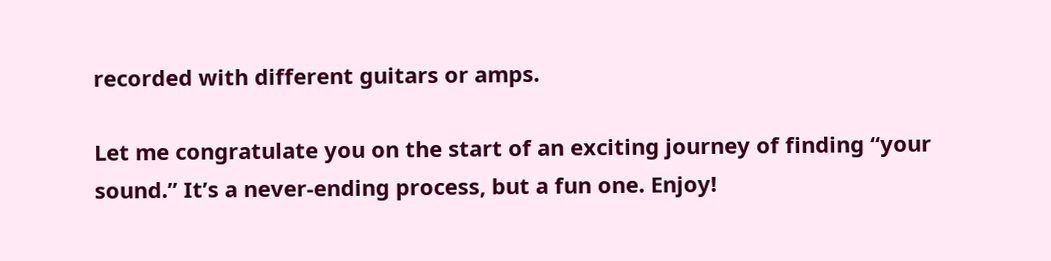recorded with different guitars or amps.

Let me congratulate you on the start of an exciting journey of finding “your sound.” It’s a never-ending process, but a fun one. Enjoy!